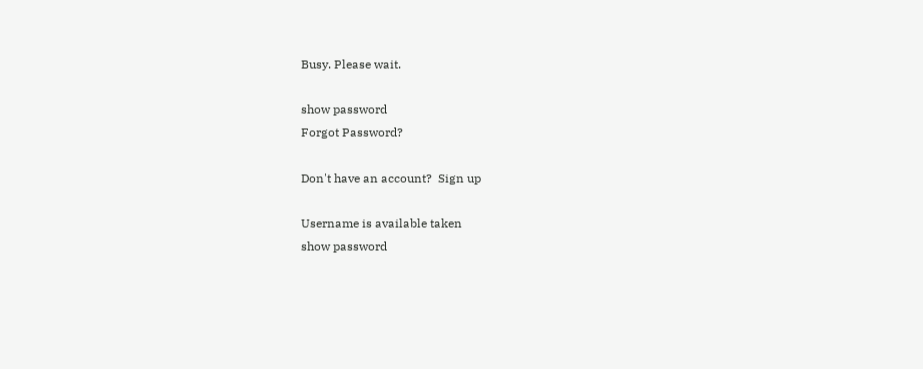Busy. Please wait.

show password
Forgot Password?

Don't have an account?  Sign up

Username is available taken
show password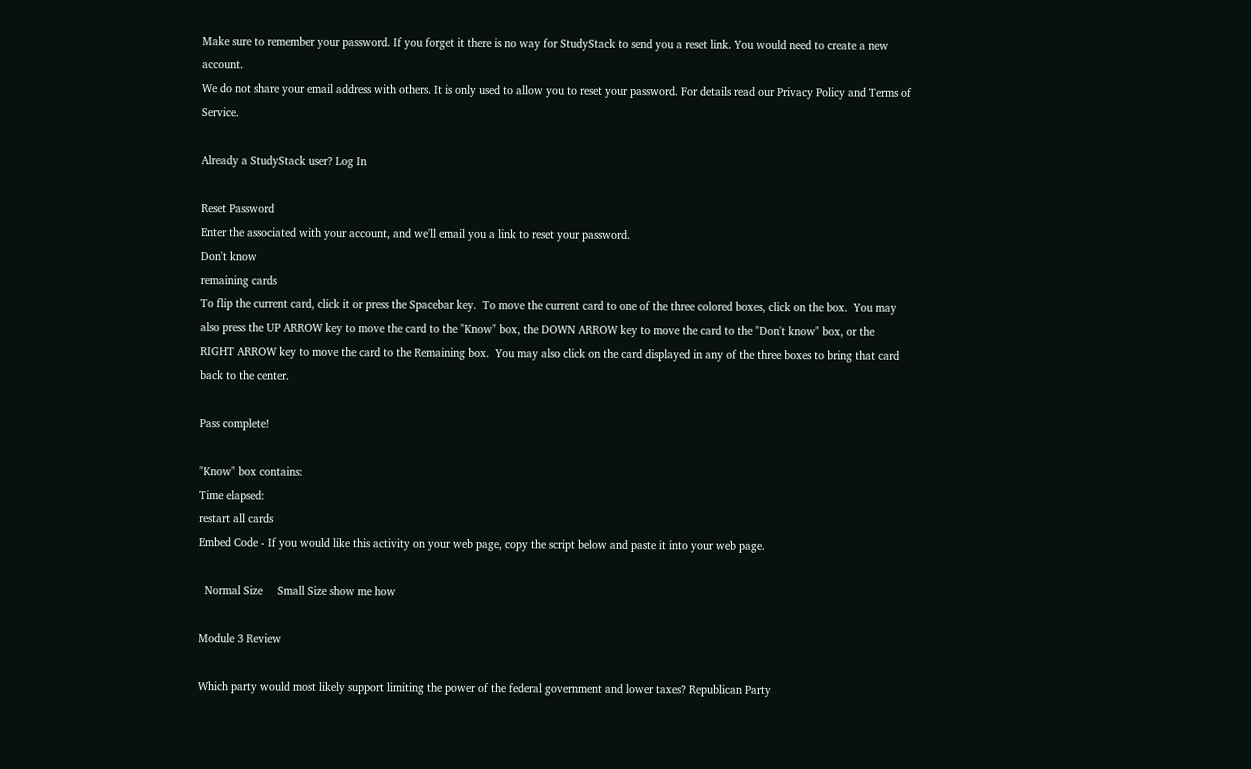Make sure to remember your password. If you forget it there is no way for StudyStack to send you a reset link. You would need to create a new account.
We do not share your email address with others. It is only used to allow you to reset your password. For details read our Privacy Policy and Terms of Service.

Already a StudyStack user? Log In

Reset Password
Enter the associated with your account, and we'll email you a link to reset your password.
Don't know
remaining cards
To flip the current card, click it or press the Spacebar key.  To move the current card to one of the three colored boxes, click on the box.  You may also press the UP ARROW key to move the card to the "Know" box, the DOWN ARROW key to move the card to the "Don't know" box, or the RIGHT ARROW key to move the card to the Remaining box.  You may also click on the card displayed in any of the three boxes to bring that card back to the center.

Pass complete!

"Know" box contains:
Time elapsed:
restart all cards
Embed Code - If you would like this activity on your web page, copy the script below and paste it into your web page.

  Normal Size     Small Size show me how

Module 3 Review

Which party would most likely support limiting the power of the federal government and lower taxes? Republican Party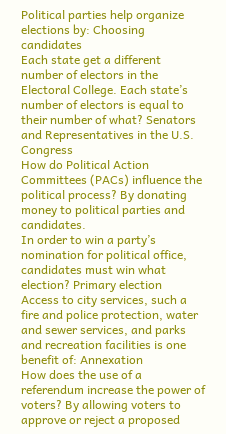Political parties help organize elections by: Choosing candidates
Each state get a different number of electors in the Electoral College. Each state’s number of electors is equal to their number of what? Senators and Representatives in the U.S. Congress
How do Political Action Committees (PACs) influence the political process? By donating money to political parties and candidates.
In order to win a party’s nomination for political office, candidates must win what election? Primary election
Access to city services, such a fire and police protection, water and sewer services, and parks and recreation facilities is one benefit of: Annexation
How does the use of a referendum increase the power of voters? By allowing voters to approve or reject a proposed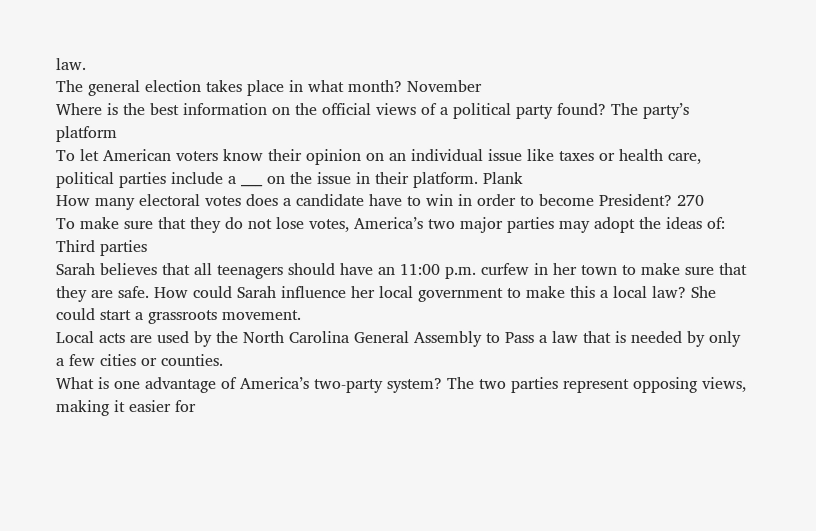law.
The general election takes place in what month? November
Where is the best information on the official views of a political party found? The party’s platform
To let American voters know their opinion on an individual issue like taxes or health care, political parties include a ___ on the issue in their platform. Plank
How many electoral votes does a candidate have to win in order to become President? 270
To make sure that they do not lose votes, America’s two major parties may adopt the ideas of: Third parties
Sarah believes that all teenagers should have an 11:00 p.m. curfew in her town to make sure that they are safe. How could Sarah influence her local government to make this a local law? She could start a grassroots movement.
Local acts are used by the North Carolina General Assembly to Pass a law that is needed by only a few cities or counties.
What is one advantage of America’s two-party system? The two parties represent opposing views, making it easier for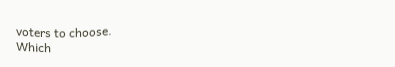voters to choose.
Which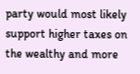party would most likely support higher taxes on the wealthy and more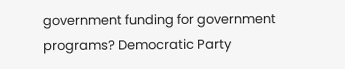government funding for government programs? Democratic Party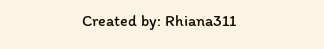Created by: Rhiana311